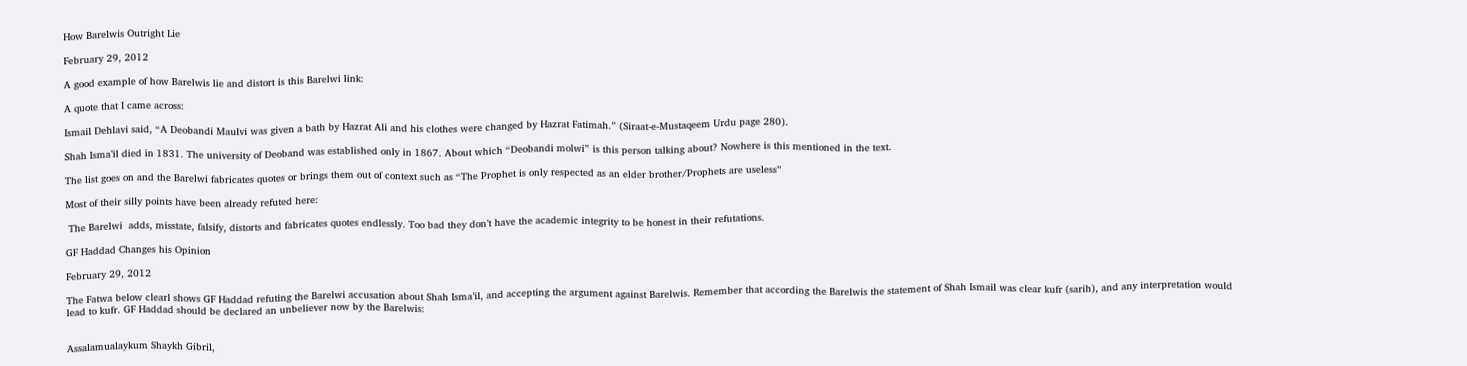How Barelwis Outright Lie

February 29, 2012

A good example of how Barelwis lie and distort is this Barelwi link:

A quote that I came across:

Ismail Dehlavi said, “A Deobandi Maulvi was given a bath by Hazrat Ali and his clothes were changed by Hazrat Fatimah.” (Siraat-e-Mustaqeem Urdu page 280).

Shah Isma’il died in 1831. The university of Deoband was established only in 1867. About which “Deobandi molwi” is this person talking about? Nowhere is this mentioned in the text.

The list goes on and the Barelwi fabricates quotes or brings them out of context such as “The Prophet is only respected as an elder brother/Prophets are useless”

Most of their silly points have been already refuted here:

 The Barelwi  adds, misstate, falsify, distorts and fabricates quotes endlessly. Too bad they don’t have the academic integrity to be honest in their refutations.

GF Haddad Changes his Opinion

February 29, 2012

The Fatwa below clearl shows GF Haddad refuting the Barelwi accusation about Shah Isma’il, and accepting the argument against Barelwis. Remember that according the Barelwis the statement of Shah Ismail was clear kufr (sarih), and any interpretation would lead to kufr. GF Haddad should be declared an unbeliever now by the Barelwis:


Assalamualaykum Shaykh Gibril,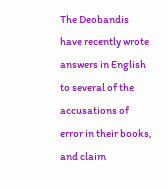The Deobandis have recently wrote answers in English to several of the accusations of error in their books, and claim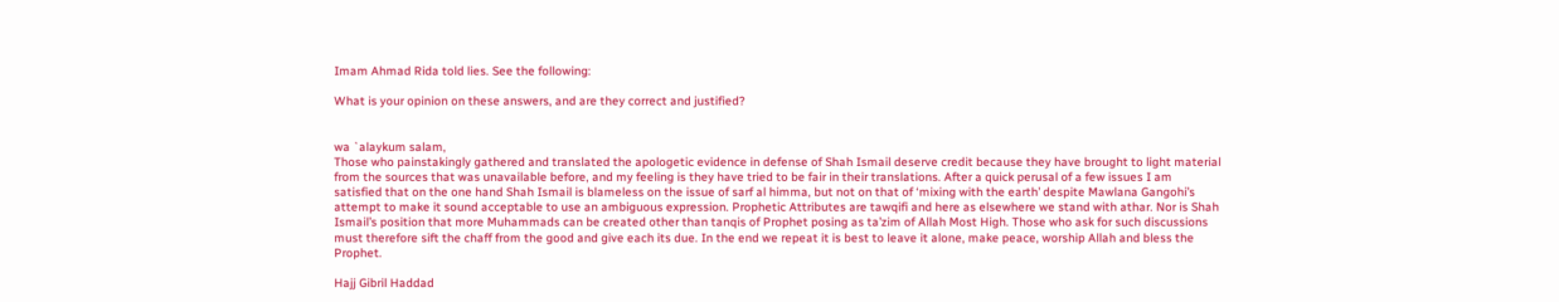Imam Ahmad Rida told lies. See the following:

What is your opinion on these answers, and are they correct and justified?


wa `alaykum salam,
Those who painstakingly gathered and translated the apologetic evidence in defense of Shah Ismail deserve credit because they have brought to light material from the sources that was unavailable before, and my feeling is they have tried to be fair in their translations. After a quick perusal of a few issues I am satisfied that on the one hand Shah Ismail is blameless on the issue of sarf al himma, but not on that of ‘mixing with the earth’ despite Mawlana Gangohi’s attempt to make it sound acceptable to use an ambiguous expression. Prophetic Attributes are tawqifi and here as elsewhere we stand with athar. Nor is Shah Ismail’s position that more Muhammads can be created other than tanqis of Prophet posing as ta’zim of Allah Most High. Those who ask for such discussions must therefore sift the chaff from the good and give each its due. In the end we repeat it is best to leave it alone, make peace, worship Allah and bless the Prophet.

Hajj Gibril Haddad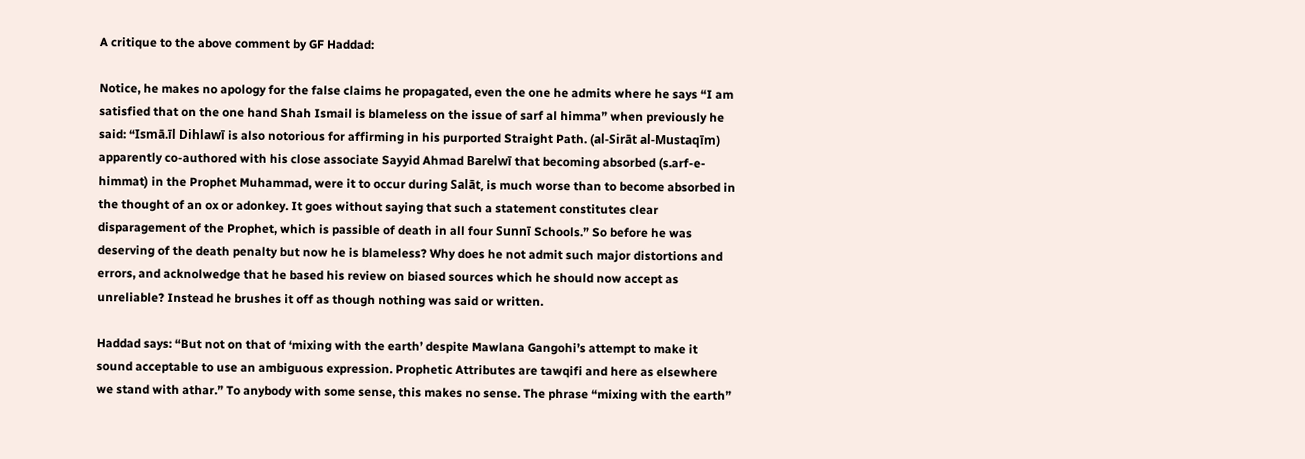A critique to the above comment by GF Haddad:

Notice, he makes no apology for the false claims he propagated, even the one he admits where he says “I am satisfied that on the one hand Shah Ismail is blameless on the issue of sarf al himma” when previously he said: “Ismā.īl Dihlawī is also notorious for affirming in his purported Straight Path. (al-Sirāt al-Mustaqīm) apparently co-authored with his close associate Sayyid Ahmad Barelwī that becoming absorbed (s.arf-e-himmat) in the Prophet Muhammad, were it to occur during Salāt, is much worse than to become absorbed in the thought of an ox or adonkey. It goes without saying that such a statement constitutes clear disparagement of the Prophet, which is passible of death in all four Sunnī Schools.” So before he was deserving of the death penalty but now he is blameless? Why does he not admit such major distortions and errors, and acknolwedge that he based his review on biased sources which he should now accept as unreliable? Instead he brushes it off as though nothing was said or written.

Haddad says: “But not on that of ‘mixing with the earth’ despite Mawlana Gangohi’s attempt to make it sound acceptable to use an ambiguous expression. Prophetic Attributes are tawqifi and here as elsewhere we stand with athar.” To anybody with some sense, this makes no sense. The phrase “mixing with the earth”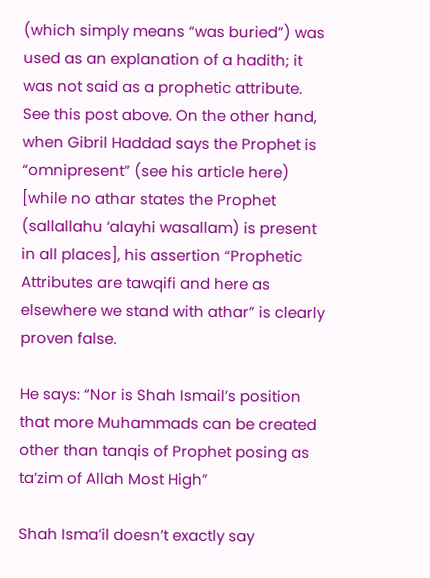(which simply means “was buried”) was used as an explanation of a hadith; it was not said as a prophetic attribute. See this post above. On the other hand, when Gibril Haddad says the Prophet is “omnipresent” (see his article here) [while no athar states the Prophet (sallallahu ‘alayhi wasallam) is present in all places], his assertion “Prophetic Attributes are tawqifi and here as elsewhere we stand with athar” is clearly proven false.

He says: “Nor is Shah Ismail’s position that more Muhammads can be created other than tanqis of Prophet posing as ta’zim of Allah Most High”

Shah Isma’il doesn’t exactly say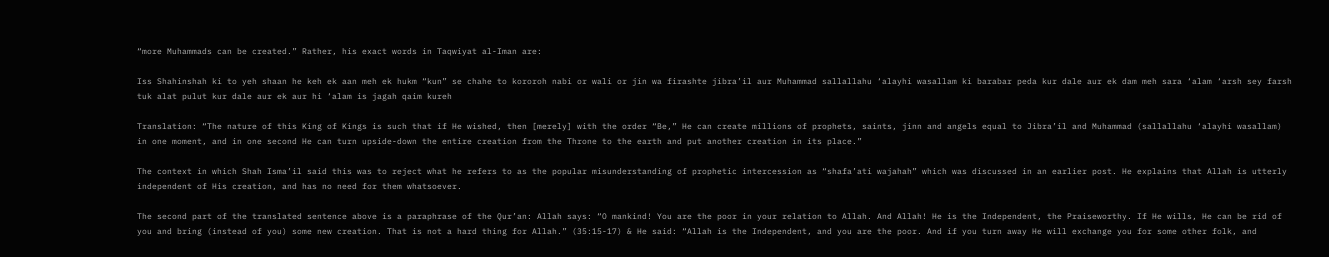“more Muhammads can be created.” Rather, his exact words in Taqwiyat al-Iman are:

Iss Shahinshah ki to yeh shaan he keh ek aan meh ek hukm “kun” se chahe to kororoh nabi or wali or jin wa firashte jibra’il aur Muhammad sallallahu ‘alayhi wasallam ki barabar peda kur dale aur ek dam meh sara ‘alam ‘arsh sey farsh tuk alat pulut kur dale aur ek aur hi ‘alam is jagah qaim kureh

Translation: “The nature of this King of Kings is such that if He wished, then [merely] with the order “Be,” He can create millions of prophets, saints, jinn and angels equal to Jibra’il and Muhammad (sallallahu ‘alayhi wasallam) in one moment, and in one second He can turn upside-down the entire creation from the Throne to the earth and put another creation in its place.”

The context in which Shah Isma’il said this was to reject what he refers to as the popular misunderstanding of prophetic intercession as “shafa’ati wajahah” which was discussed in an earlier post. He explains that Allah is utterly independent of His creation, and has no need for them whatsoever.

The second part of the translated sentence above is a paraphrase of the Qur’an: Allah says: “O mankind! You are the poor in your relation to Allah. And Allah! He is the Independent, the Praiseworthy. If He wills, He can be rid of you and bring (instead of you) some new creation. That is not a hard thing for Allah.” (35:15-17) & He said: “Allah is the Independent, and you are the poor. And if you turn away He will exchange you for some other folk, and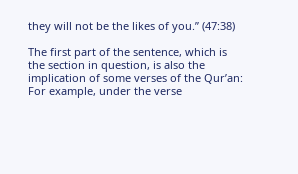they will not be the likes of you.” (47:38)

The first part of the sentence, which is the section in question, is also the implication of some verses of the Qur’an: For example, under the verse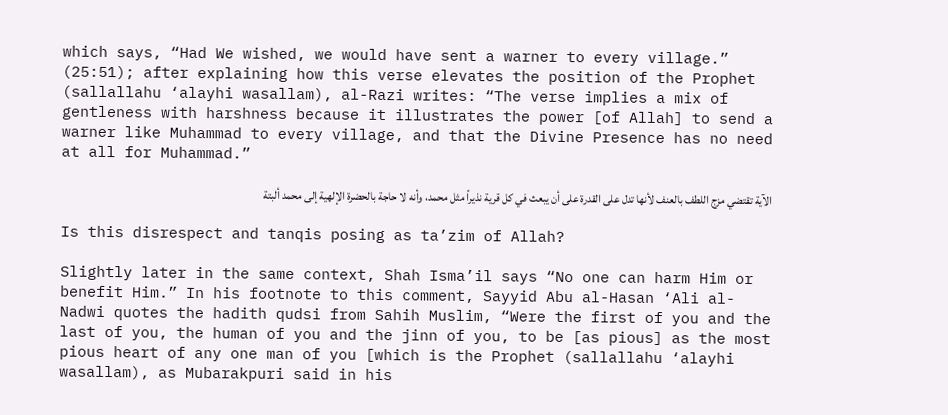which says, “Had We wished, we would have sent a warner to every village.” (25:51); after explaining how this verse elevates the position of the Prophet (sallallahu ‘alayhi wasallam), al-Razi writes: “The verse implies a mix of gentleness with harshness because it illustrates the power [of Allah] to send a warner like Muhammad to every village, and that the Divine Presence has no need at all for Muhammad.”

الآية تقتضي مزج اللطف بالعنف لأنها تدل على القدرة على أن يبعث في كل قرية نذيراً مثل محمد، وأنه لا حاجة بالحضرة الإلهية إلى محمد ألبتة

Is this disrespect and tanqis posing as ta’zim of Allah?

Slightly later in the same context, Shah Isma’il says “No one can harm Him or benefit Him.” In his footnote to this comment, Sayyid Abu al-Hasan ‘Ali al-Nadwi quotes the hadith qudsi from Sahih Muslim, “Were the first of you and the last of you, the human of you and the jinn of you, to be [as pious] as the most pious heart of any one man of you [which is the Prophet (sallallahu ‘alayhi wasallam), as Mubarakpuri said in his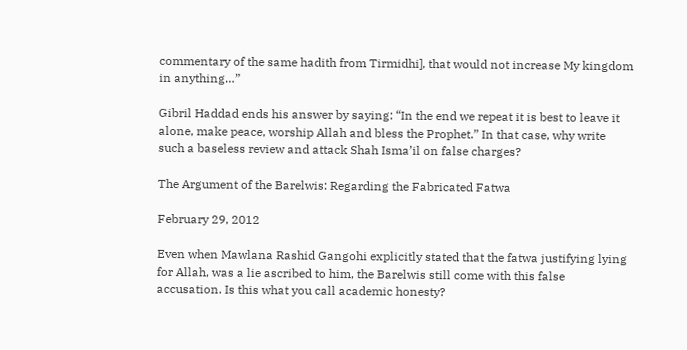commentary of the same hadith from Tirmidhi], that would not increase My kingdom in anything…”

Gibril Haddad ends his answer by saying: “In the end we repeat it is best to leave it alone, make peace, worship Allah and bless the Prophet.” In that case, why write such a baseless review and attack Shah Isma’il on false charges?

The Argument of the Barelwis: Regarding the Fabricated Fatwa

February 29, 2012

Even when Mawlana Rashid Gangohi explicitly stated that the fatwa justifying lying for Allah, was a lie ascribed to him, the Barelwis still come with this false accusation. Is this what you call academic honesty?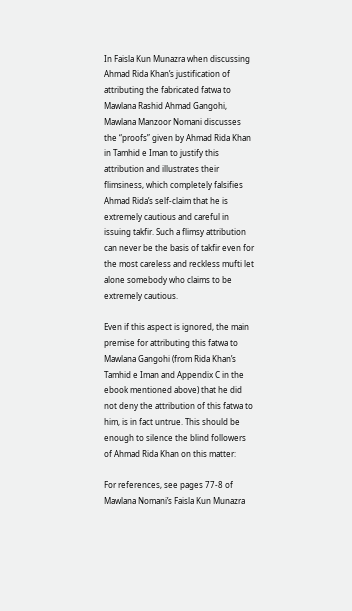In Faisla Kun Munazra when discussing Ahmad Rida Khan’s justification of attributing the fabricated fatwa to Mawlana Rashid Ahmad Gangohi, Mawlana Manzoor Nomani discusses the “proofs” given by Ahmad Rida Khan in Tamhid e Iman to justify this attribution and illustrates their flimsiness, which completely falsifies Ahmad Rida’s self-claim that he is extremely cautious and careful in issuing takfir. Such a flimsy attribution can never be the basis of takfir even for the most careless and reckless mufti let alone somebody who claims to be extremely cautious.

Even if this aspect is ignored, the main premise for attributing this fatwa to Mawlana Gangohi (from Rida Khan’s Tamhid e Iman and Appendix C in the ebook mentioned above) that he did not deny the attribution of this fatwa to him, is in fact untrue. This should be enough to silence the blind followers of Ahmad Rida Khan on this matter:

For references, see pages 77-8 of Mawlana Nomani’s Faisla Kun Munazra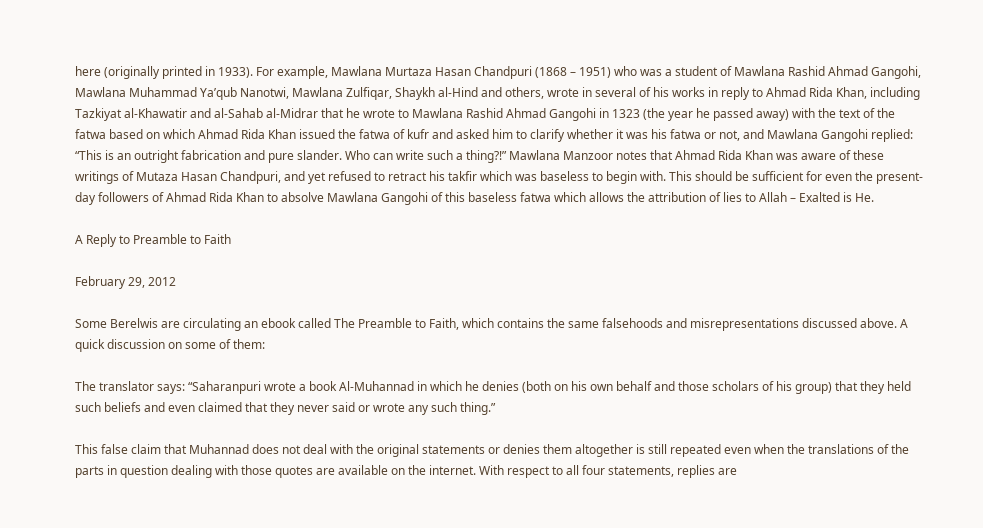here (originally printed in 1933). For example, Mawlana Murtaza Hasan Chandpuri (1868 – 1951) who was a student of Mawlana Rashid Ahmad Gangohi, Mawlana Muhammad Ya’qub Nanotwi, Mawlana Zulfiqar, Shaykh al-Hind and others, wrote in several of his works in reply to Ahmad Rida Khan, including Tazkiyat al-Khawatir and al-Sahab al-Midrar that he wrote to Mawlana Rashid Ahmad Gangohi in 1323 (the year he passed away) with the text of the fatwa based on which Ahmad Rida Khan issued the fatwa of kufr and asked him to clarify whether it was his fatwa or not, and Mawlana Gangohi replied: “This is an outright fabrication and pure slander. Who can write such a thing?!” Mawlana Manzoor notes that Ahmad Rida Khan was aware of these writings of Mutaza Hasan Chandpuri, and yet refused to retract his takfir which was baseless to begin with. This should be sufficient for even the present-day followers of Ahmad Rida Khan to absolve Mawlana Gangohi of this baseless fatwa which allows the attribution of lies to Allah – Exalted is He.

A Reply to Preamble to Faith

February 29, 2012

Some Berelwis are circulating an ebook called The Preamble to Faith, which contains the same falsehoods and misrepresentations discussed above. A quick discussion on some of them:

The translator says: “Saharanpuri wrote a book Al-Muhannad in which he denies (both on his own behalf and those scholars of his group) that they held such beliefs and even claimed that they never said or wrote any such thing.”

This false claim that Muhannad does not deal with the original statements or denies them altogether is still repeated even when the translations of the parts in question dealing with those quotes are available on the internet. With respect to all four statements, replies are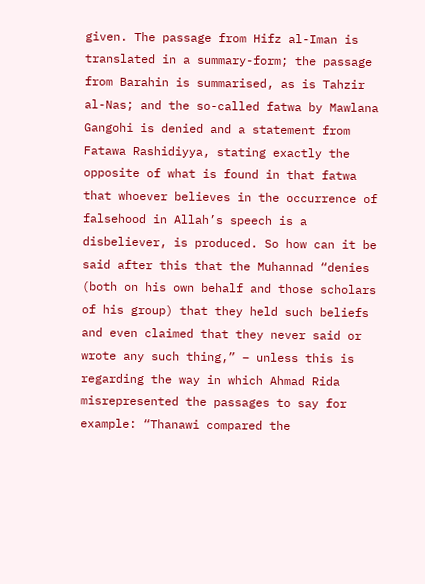given. The passage from Hifz al-Iman is translated in a summary-form; the passage from Barahin is summarised, as is Tahzir al-Nas; and the so-called fatwa by Mawlana Gangohi is denied and a statement from Fatawa Rashidiyya, stating exactly the opposite of what is found in that fatwa that whoever believes in the occurrence of falsehood in Allah’s speech is a disbeliever, is produced. So how can it be said after this that the Muhannad “denies (both on his own behalf and those scholars of his group) that they held such beliefs and even claimed that they never said or wrote any such thing,” – unless this is regarding the way in which Ahmad Rida misrepresented the passages to say for example: “Thanawi compared the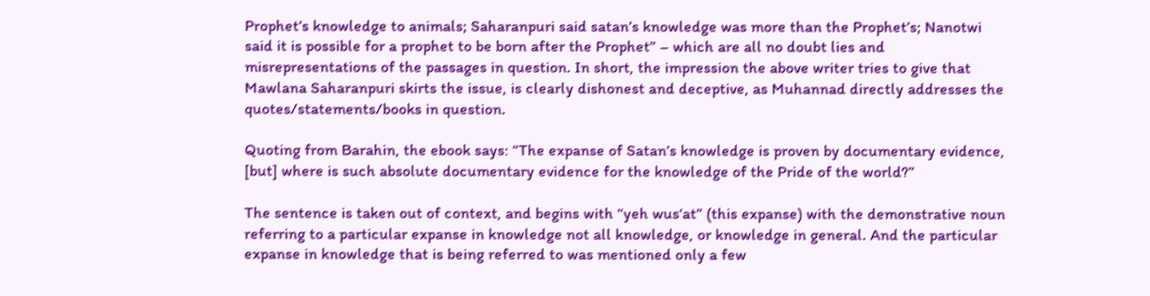Prophet’s knowledge to animals; Saharanpuri said satan’s knowledge was more than the Prophet’s; Nanotwi said it is possible for a prophet to be born after the Prophet” – which are all no doubt lies and misrepresentations of the passages in question. In short, the impression the above writer tries to give that Mawlana Saharanpuri skirts the issue, is clearly dishonest and deceptive, as Muhannad directly addresses the quotes/statements/books in question.

Quoting from Barahin, the ebook says: “The expanse of Satan’s knowledge is proven by documentary evidence, [but] where is such absolute documentary evidence for the knowledge of the Pride of the world?”

The sentence is taken out of context, and begins with “yeh wus‘at” (this expanse) with the demonstrative noun referring to a particular expanse in knowledge not all knowledge, or knowledge in general. And the particular expanse in knowledge that is being referred to was mentioned only a few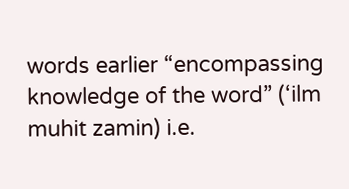words earlier “encompassing knowledge of the word” (‘ilm muhit zamin) i.e.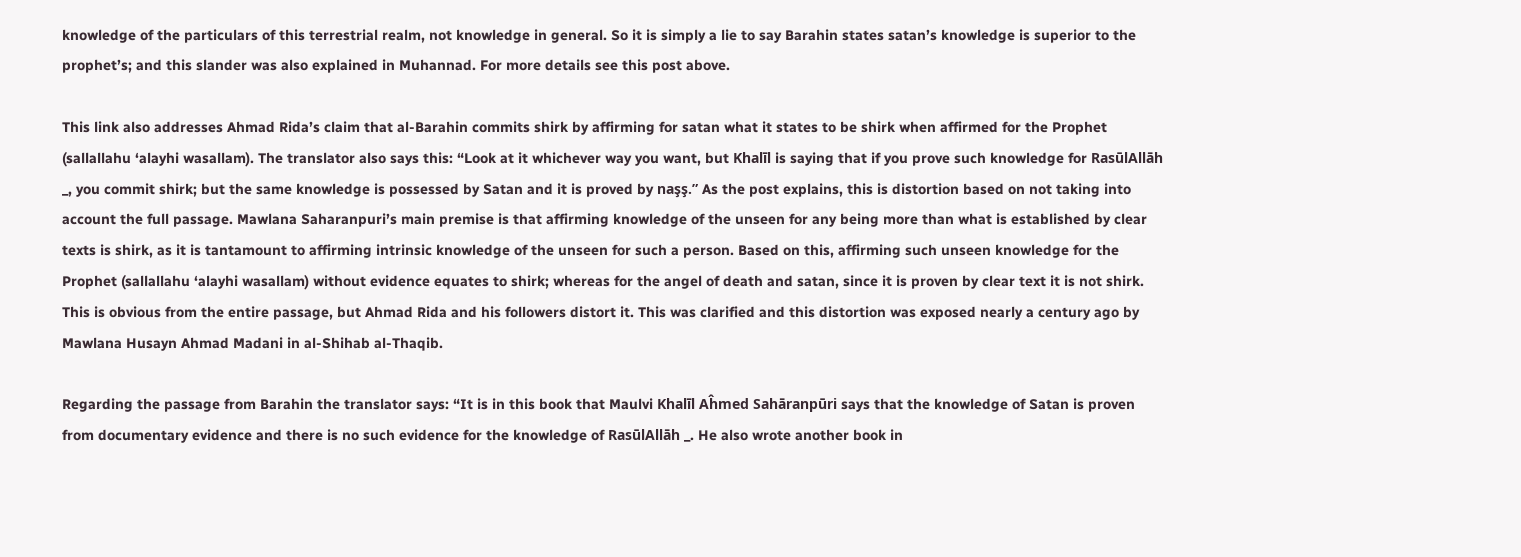knowledge of the particulars of this terrestrial realm, not knowledge in general. So it is simply a lie to say Barahin states satan’s knowledge is superior to the prophet’s; and this slander was also explained in Muhannad. For more details see this post above.

This link also addresses Ahmad Rida’s claim that al-Barahin commits shirk by affirming for satan what it states to be shirk when affirmed for the Prophet (sallallahu ‘alayhi wasallam). The translator also says this: “Look at it whichever way you want, but Khalīl is saying that if you prove such knowledge for RasūlAllāh _, you commit shirk; but the same knowledge is possessed by Satan and it is proved by naşş.” As the post explains, this is distortion based on not taking into account the full passage. Mawlana Saharanpuri’s main premise is that affirming knowledge of the unseen for any being more than what is established by clear texts is shirk, as it is tantamount to affirming intrinsic knowledge of the unseen for such a person. Based on this, affirming such unseen knowledge for the Prophet (sallallahu ‘alayhi wasallam) without evidence equates to shirk; whereas for the angel of death and satan, since it is proven by clear text it is not shirk. This is obvious from the entire passage, but Ahmad Rida and his followers distort it. This was clarified and this distortion was exposed nearly a century ago by Mawlana Husayn Ahmad Madani in al-Shihab al-Thaqib.

Regarding the passage from Barahin the translator says: “It is in this book that Maulvi Khalīl Aĥmed Sahāranpūri says that the knowledge of Satan is proven from documentary evidence and there is no such evidence for the knowledge of RasūlAllāh _. He also wrote another book in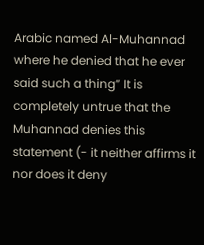Arabic named Al-Muhannad where he denied that he ever said such a thing” It is completely untrue that the Muhannad denies this statement (- it neither affirms it nor does it deny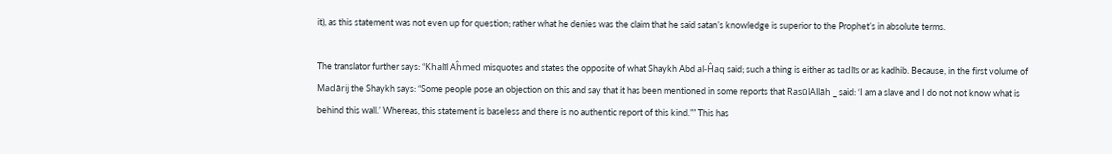it), as this statement was not even up for question; rather what he denies was the claim that he said satan’s knowledge is superior to the Prophet’s in absolute terms.

The translator further says: “Khalīl Aĥmed misquotes and states the opposite of what Shaykh Abd al-Ĥaq said; such a thing is either as tadlīs or as kadhib. Because, in the first volume of Madārij the Shaykh says: “Some people pose an objection on this and say that it has been mentioned in some reports that RasūlAllāh _ said: ‘I am a slave and I do not not know what is behind this wall.’ Whereas, this statement is baseless and there is no authentic report of this kind.”” This has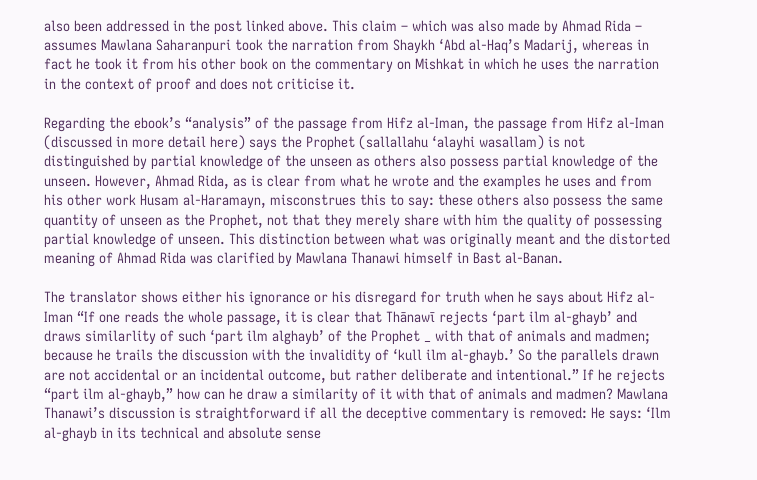also been addressed in the post linked above. This claim – which was also made by Ahmad Rida – assumes Mawlana Saharanpuri took the narration from Shaykh ‘Abd al-Haq’s Madarij, whereas in fact he took it from his other book on the commentary on Mishkat in which he uses the narration in the context of proof and does not criticise it.

Regarding the ebook’s “analysis” of the passage from Hifz al-Iman, the passage from Hifz al-Iman (discussed in more detail here) says the Prophet (sallallahu ‘alayhi wasallam) is not distinguished by partial knowledge of the unseen as others also possess partial knowledge of the unseen. However, Ahmad Rida, as is clear from what he wrote and the examples he uses and from his other work Husam al-Haramayn, misconstrues this to say: these others also possess the same quantity of unseen as the Prophet, not that they merely share with him the quality of possessing partial knowledge of unseen. This distinction between what was originally meant and the distorted meaning of Ahmad Rida was clarified by Mawlana Thanawi himself in Bast al-Banan.

The translator shows either his ignorance or his disregard for truth when he says about Hifz al-Iman “If one reads the whole passage, it is clear that Thānawī rejects ‘part ilm al-ghayb’ and draws similarlity of such ‘part ilm alghayb’ of the Prophet _ with that of animals and madmen; because he trails the discussion with the invalidity of ‘kull ilm al-ghayb.’ So the parallels drawn are not accidental or an incidental outcome, but rather deliberate and intentional.” If he rejects “part ilm al-ghayb,” how can he draw a similarity of it with that of animals and madmen? Mawlana Thanawi’s discussion is straightforward if all the deceptive commentary is removed: He says: ‘Ilm al-ghayb in its technical and absolute sense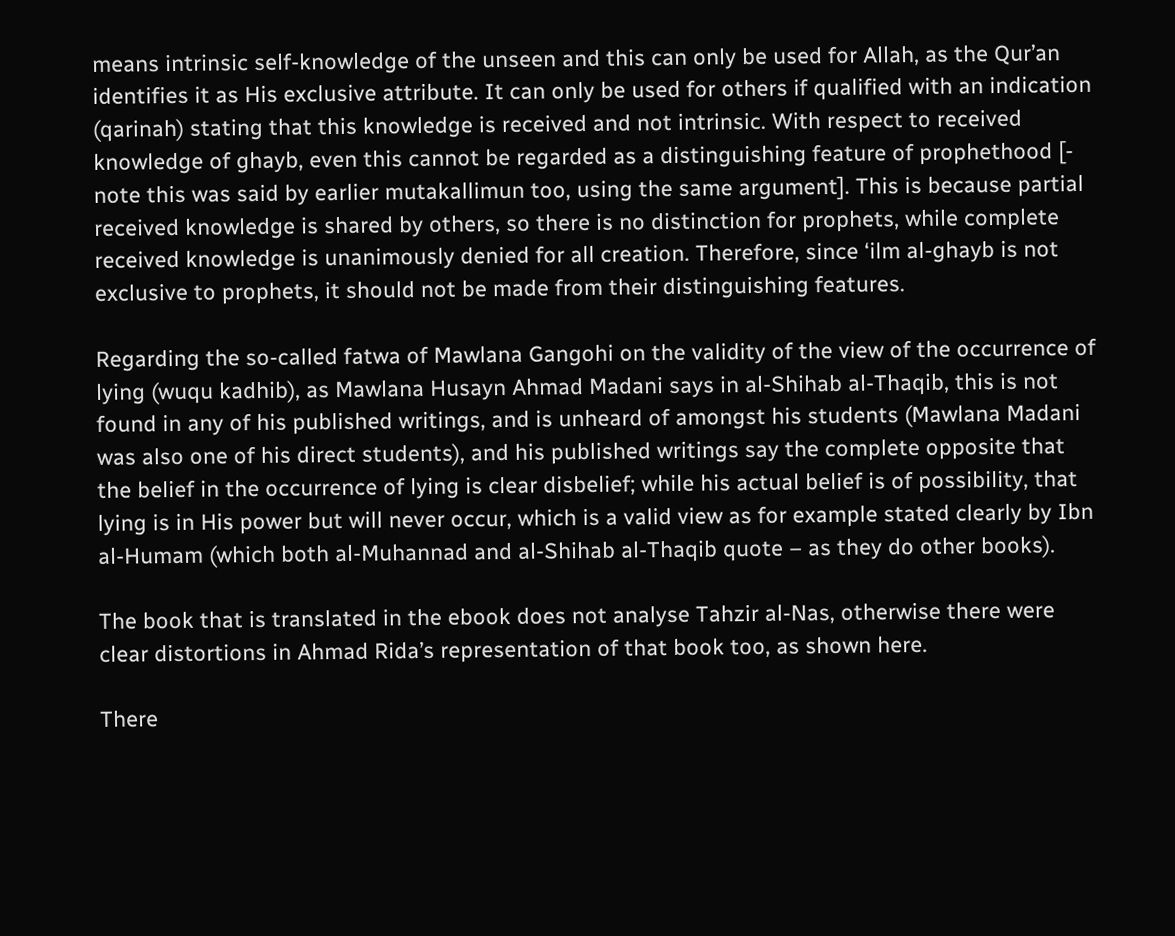means intrinsic self-knowledge of the unseen and this can only be used for Allah, as the Qur’an identifies it as His exclusive attribute. It can only be used for others if qualified with an indication (qarinah) stating that this knowledge is received and not intrinsic. With respect to received knowledge of ghayb, even this cannot be regarded as a distinguishing feature of prophethood [- note this was said by earlier mutakallimun too, using the same argument]. This is because partial received knowledge is shared by others, so there is no distinction for prophets, while complete received knowledge is unanimously denied for all creation. Therefore, since ‘ilm al-ghayb is not exclusive to prophets, it should not be made from their distinguishing features.

Regarding the so-called fatwa of Mawlana Gangohi on the validity of the view of the occurrence of lying (wuqu kadhib), as Mawlana Husayn Ahmad Madani says in al-Shihab al-Thaqib, this is not found in any of his published writings, and is unheard of amongst his students (Mawlana Madani was also one of his direct students), and his published writings say the complete opposite that the belief in the occurrence of lying is clear disbelief; while his actual belief is of possibility, that lying is in His power but will never occur, which is a valid view as for example stated clearly by Ibn al-Humam (which both al-Muhannad and al-Shihab al-Thaqib quote – as they do other books).

The book that is translated in the ebook does not analyse Tahzir al-Nas, otherwise there were clear distortions in Ahmad Rida’s representation of that book too, as shown here.

There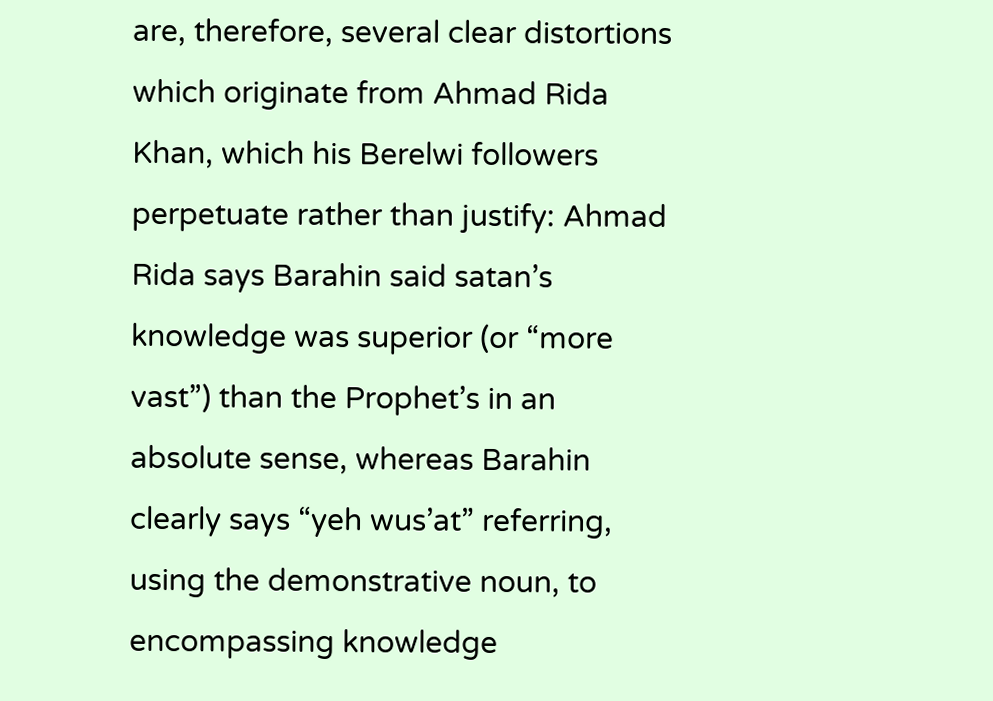are, therefore, several clear distortions which originate from Ahmad Rida Khan, which his Berelwi followers perpetuate rather than justify: Ahmad Rida says Barahin said satan’s knowledge was superior (or “more vast”) than the Prophet’s in an absolute sense, whereas Barahin clearly says “yeh wus’at” referring, using the demonstrative noun, to encompassing knowledge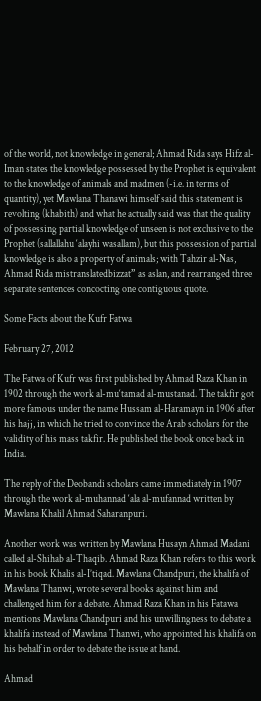of the world, not knowledge in general; Ahmad Rida says Hifz al-Iman states the knowledge possessed by the Prophet is equivalent to the knowledge of animals and madmen (-i.e. in terms of quantity), yet Mawlana Thanawi himself said this statement is revolting (khabith) and what he actually said was that the quality of possessing partial knowledge of unseen is not exclusive to the Prophet (sallallahu ‘alayhi wasallam), but this possession of partial knowledge is also a property of animals; with Tahzir al-Nas, Ahmad Rida mistranslatedbizzat” as aslan, and rearranged three separate sentences concocting one contiguous quote.

Some Facts about the Kufr Fatwa

February 27, 2012

The Fatwa of Kufr was first published by Ahmad Raza Khan in 1902 through the work al-mu‘tamad al-mustanad. The takfir got more famous under the name Hussam al-Haramayn in 1906 after his hajj, in which he tried to convince the Arab scholars for the validity of his mass takfir. He published the book once back in India.

The reply of the Deobandi scholars came immediately in 1907 through the work al-muhannad ‘ala al-mufannad written by Mawlana Khalil Ahmad Saharanpuri.

Another work was written by Mawlana Husayn Ahmad Madani called al-Shihab al-Thaqib. Ahmad Raza Khan refers to this work in his book Khalis al-I’tiqad. Mawlana Chandpuri, the khalifa of Mawlana Thanwi, wrote several books against him and challenged him for a debate. Ahmad Raza Khan in his Fatawa mentions Mawlana Chandpuri and his unwillingness to debate a khalifa instead of Mawlana Thanwi, who appointed his khalifa on his behalf in order to debate the issue at hand.

Ahmad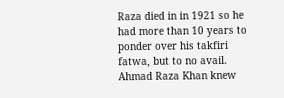Raza died in in 1921 so he had more than 10 years to ponder over his takfiri fatwa, but to no avail. Ahmad Raza Khan knew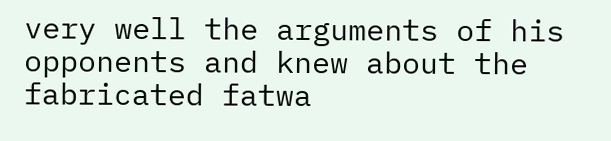very well the arguments of his opponents and knew about the fabricated fatwa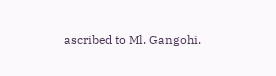ascribed to Ml. Gangohi.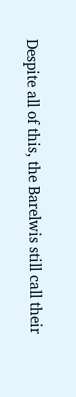Despite all of this, the Barelwis still call their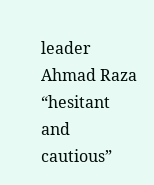leader Ahmad Raza “hesitant and cautious”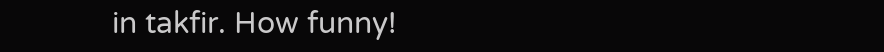in takfir. How funny!